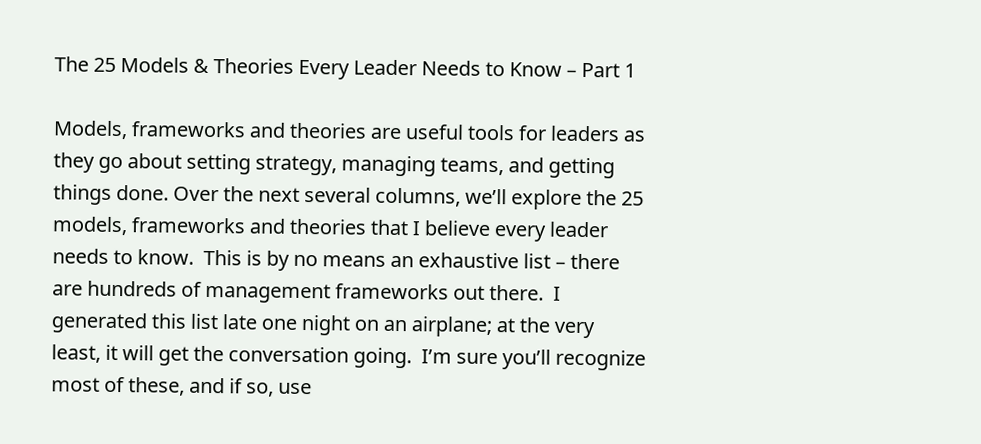The 25 Models & Theories Every Leader Needs to Know – Part 1

Models, frameworks and theories are useful tools for leaders as they go about setting strategy, managing teams, and getting things done. Over the next several columns, we’ll explore the 25 models, frameworks and theories that I believe every leader needs to know.  This is by no means an exhaustive list – there are hundreds of management frameworks out there.  I generated this list late one night on an airplane; at the very least, it will get the conversation going.  I’m sure you’ll recognize most of these, and if so, use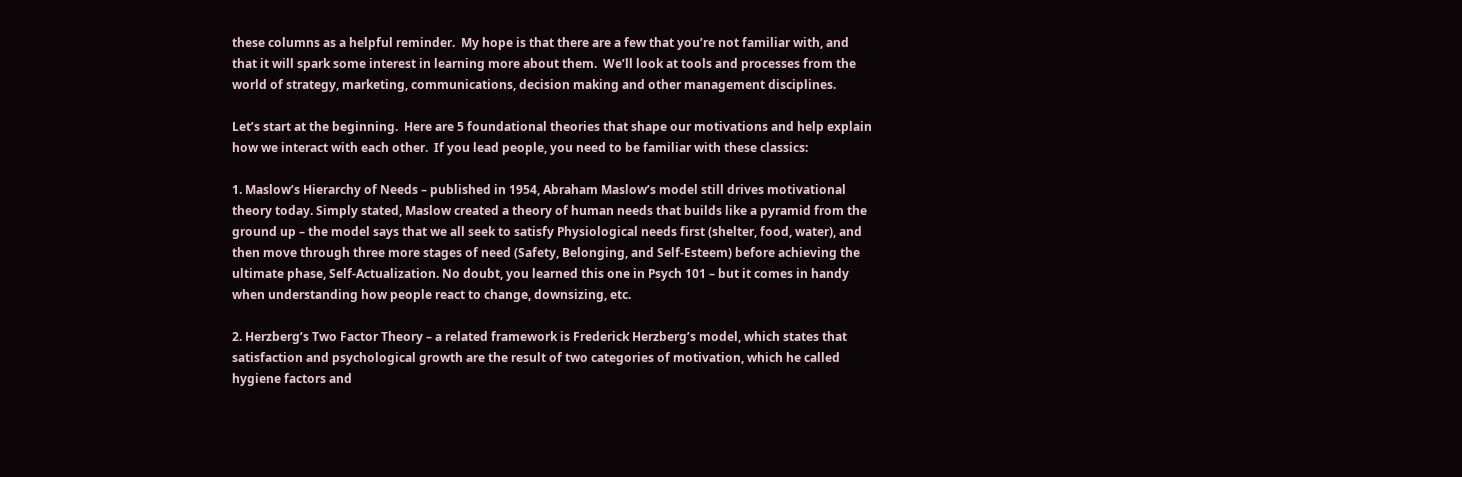these columns as a helpful reminder.  My hope is that there are a few that you’re not familiar with, and that it will spark some interest in learning more about them.  We’ll look at tools and processes from the world of strategy, marketing, communications, decision making and other management disciplines.

Let’s start at the beginning.  Here are 5 foundational theories that shape our motivations and help explain how we interact with each other.  If you lead people, you need to be familiar with these classics:

1. Maslow’s Hierarchy of Needs – published in 1954, Abraham Maslow’s model still drives motivational theory today. Simply stated, Maslow created a theory of human needs that builds like a pyramid from the ground up – the model says that we all seek to satisfy Physiological needs first (shelter, food, water), and then move through three more stages of need (Safety, Belonging, and Self-Esteem) before achieving the ultimate phase, Self-Actualization. No doubt, you learned this one in Psych 101 – but it comes in handy when understanding how people react to change, downsizing, etc.

2. Herzberg’s Two Factor Theory – a related framework is Frederick Herzberg’s model, which states that satisfaction and psychological growth are the result of two categories of motivation, which he called hygiene factors and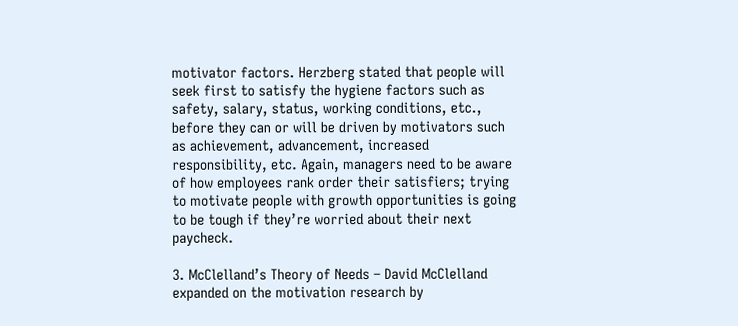motivator factors. Herzberg stated that people will seek first to satisfy the hygiene factors such as safety, salary, status, working conditions, etc., before they can or will be driven by motivators such as achievement, advancement, increased responsibility, etc. Again, managers need to be aware of how employees rank order their satisfiers; trying to motivate people with growth opportunities is going to be tough if they’re worried about their next paycheck.

3. McClelland’s Theory of Needs – David McClelland expanded on the motivation research by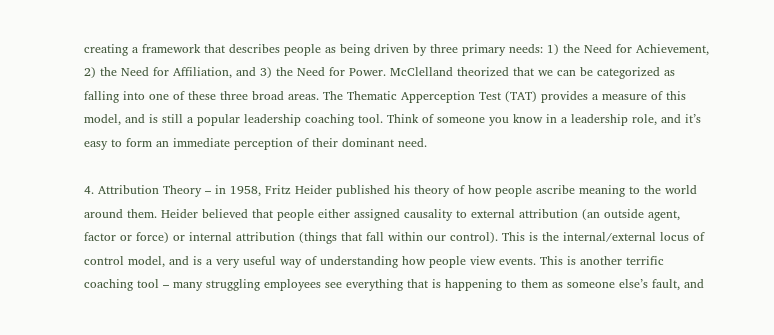creating a framework that describes people as being driven by three primary needs: 1) the Need for Achievement, 2) the Need for Affiliation, and 3) the Need for Power. McClelland theorized that we can be categorized as falling into one of these three broad areas. The Thematic Apperception Test (TAT) provides a measure of this model, and is still a popular leadership coaching tool. Think of someone you know in a leadership role, and it’s easy to form an immediate perception of their dominant need.

4. Attribution Theory – in 1958, Fritz Heider published his theory of how people ascribe meaning to the world around them. Heider believed that people either assigned causality to external attribution (an outside agent, factor or force) or internal attribution (things that fall within our control). This is the internal/external locus of control model, and is a very useful way of understanding how people view events. This is another terrific coaching tool – many struggling employees see everything that is happening to them as someone else’s fault, and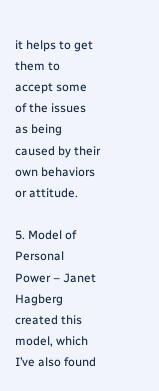it helps to get them to accept some of the issues as being caused by their own behaviors or attitude.

5. Model of Personal Power – Janet Hagberg created this model, which I’ve also found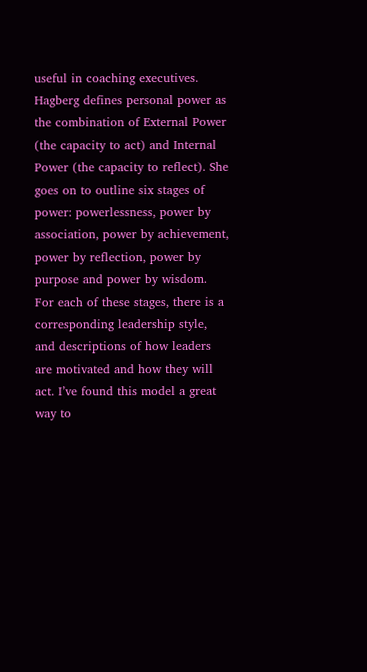useful in coaching executives. Hagberg defines personal power as the combination of External Power (the capacity to act) and Internal Power (the capacity to reflect). She goes on to outline six stages of power: powerlessness, power by association, power by achievement, power by reflection, power by purpose and power by wisdom. For each of these stages, there is a corresponding leadership style, and descriptions of how leaders are motivated and how they will act. I’ve found this model a great way to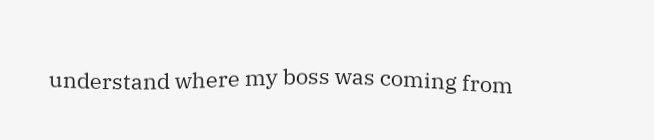understand where my boss was coming from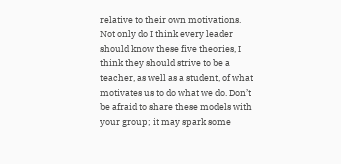relative to their own motivations. Not only do I think every leader should know these five theories, I think they should strive to be a teacher, as well as a student, of what motivates us to do what we do. Don’t be afraid to share these models with your group; it may spark some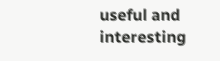useful and interesting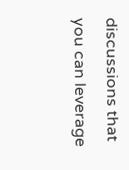discussions that you can leverage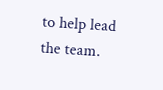to help lead the team.